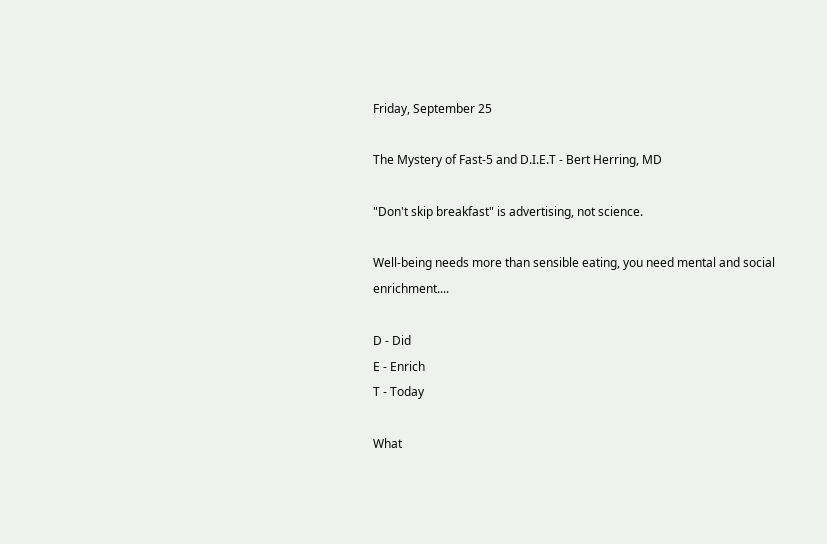Friday, September 25

The Mystery of Fast-5 and D.I.E.T - Bert Herring, MD

"Don't skip breakfast" is advertising, not science.

Well-being needs more than sensible eating, you need mental and social enrichment....

D - Did
E - Enrich
T - Today

What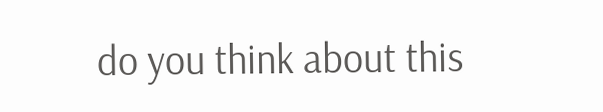do you think about this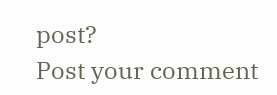post?
Post your comment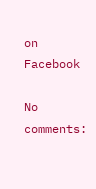on Facebook

No comments: